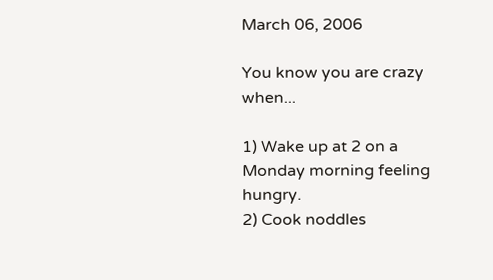March 06, 2006

You know you are crazy when...

1) Wake up at 2 on a Monday morning feeling hungry.
2) Cook noddles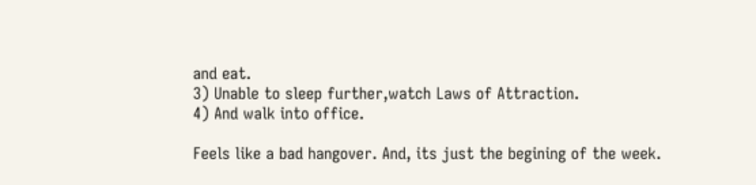and eat.
3) Unable to sleep further,watch Laws of Attraction.
4) And walk into office.

Feels like a bad hangover. And, its just the begining of the week.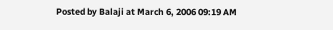Posted by Balaji at March 6, 2006 09:19 AM